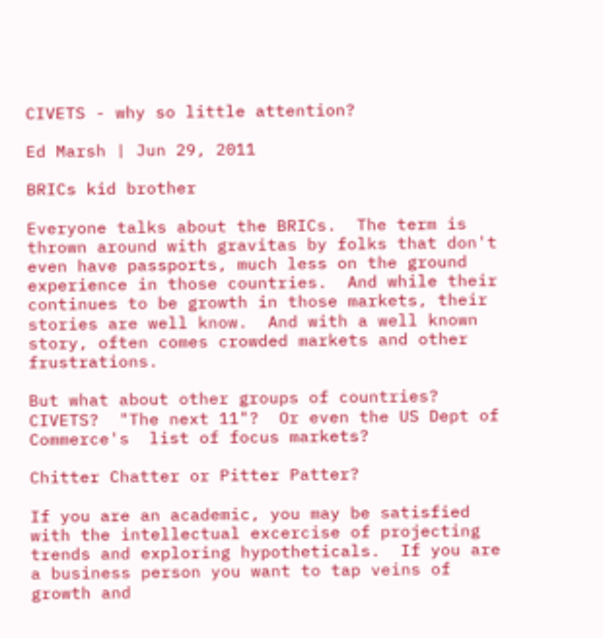CIVETS - why so little attention?

Ed Marsh | Jun 29, 2011

BRICs kid brother

Everyone talks about the BRICs.  The term is thrown around with gravitas by folks that don't even have passports, much less on the ground experience in those countries.  And while their continues to be growth in those markets, their stories are well know.  And with a well known story, often comes crowded markets and other frustrations.

But what about other groups of countries?  CIVETS?  "The next 11"?  Or even the US Dept of Commerce's  list of focus markets?

Chitter Chatter or Pitter Patter?

If you are an academic, you may be satisfied with the intellectual excercise of projecting trends and exploring hypotheticals.  If you are a business person you want to tap veins of growth and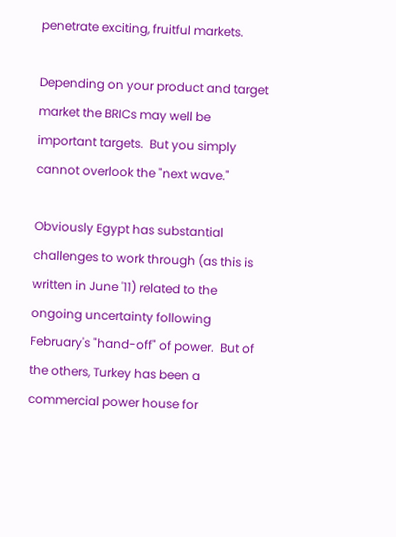penetrate exciting, fruitful markets.

Depending on your product and target market the BRICs may well be important targets.  But you simply cannot overlook the "next wave."

Obviously Egypt has substantial challenges to work through (as this is written in June '11) related to the ongoing uncertainty following February's "hand-off" of power.  But of the others, Turkey has been a commercial power house for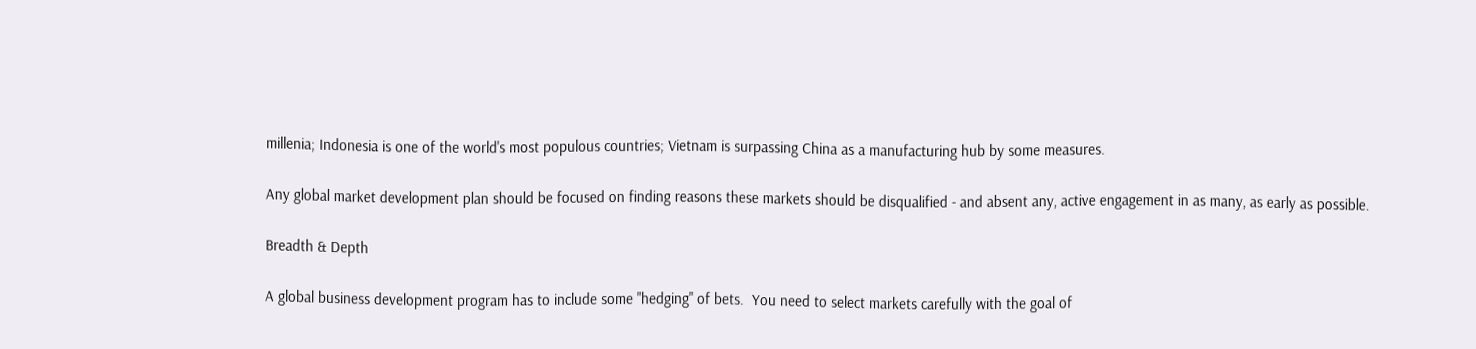millenia; Indonesia is one of the world's most populous countries; Vietnam is surpassing China as a manufacturing hub by some measures.

Any global market development plan should be focused on finding reasons these markets should be disqualified - and absent any, active engagement in as many, as early as possible.

Breadth & Depth

A global business development program has to include some "hedging" of bets.  You need to select markets carefully with the goal of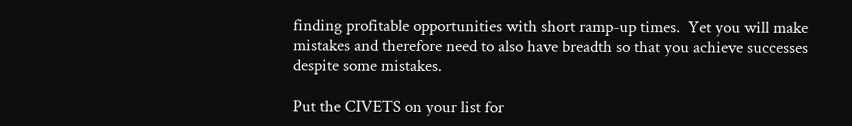finding profitable opportunities with short ramp-up times.  Yet you will make mistakes and therefore need to also have breadth so that you achieve successes despite some mistakes.

Put the CIVETS on your list for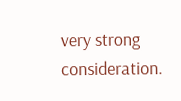very strong consideration.